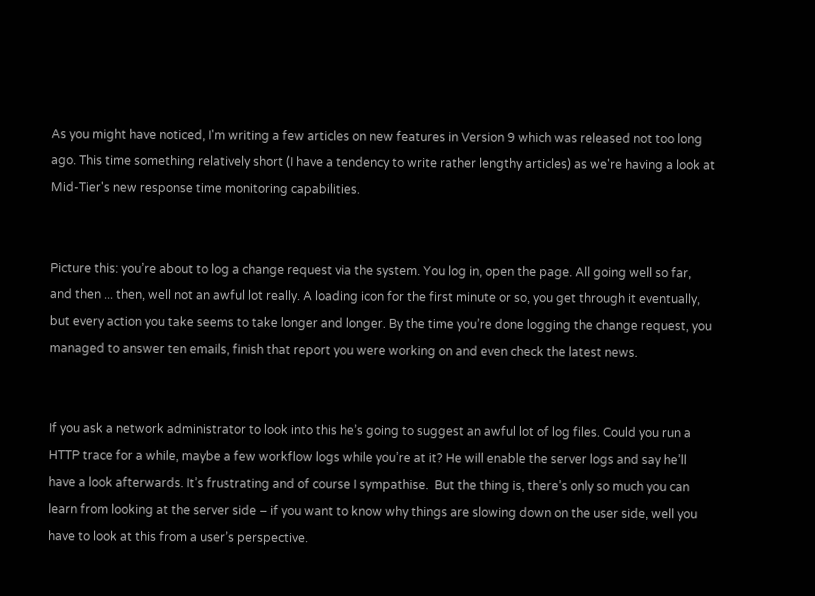As you might have noticed, I'm writing a few articles on new features in Version 9 which was released not too long ago. This time something relatively short (I have a tendency to write rather lengthy articles) as we're having a look at Mid-Tier's new response time monitoring capabilities.


Picture this: you’re about to log a change request via the system. You log in, open the page. All going well so far, and then ... then, well not an awful lot really. A loading icon for the first minute or so, you get through it eventually, but every action you take seems to take longer and longer. By the time you’re done logging the change request, you managed to answer ten emails, finish that report you were working on and even check the latest news.


If you ask a network administrator to look into this he’s going to suggest an awful lot of log files. Could you run a HTTP trace for a while, maybe a few workflow logs while you’re at it? He will enable the server logs and say he’ll have a look afterwards. It’s frustrating and of course I sympathise.  But the thing is, there’s only so much you can learn from looking at the server side – if you want to know why things are slowing down on the user side, well you have to look at this from a user’s perspective.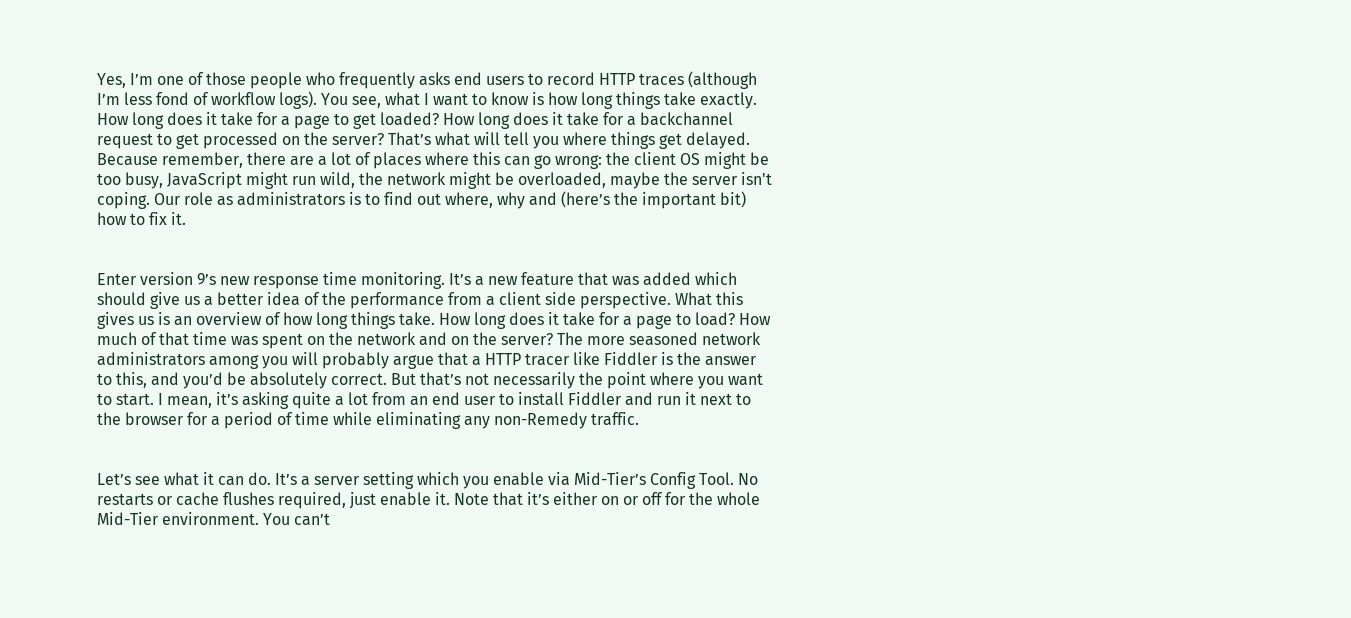Yes, I’m one of those people who frequently asks end users to record HTTP traces (although I’m less fond of workflow logs). You see, what I want to know is how long things take exactly. How long does it take for a page to get loaded? How long does it take for a backchannel request to get processed on the server? That’s what will tell you where things get delayed. Because remember, there are a lot of places where this can go wrong: the client OS might be too busy, JavaScript might run wild, the network might be overloaded, maybe the server isn't coping. Our role as administrators is to find out where, why and (here’s the important bit) how to fix it.


Enter version 9’s new response time monitoring. It’s a new feature that was added which should give us a better idea of the performance from a client side perspective. What this gives us is an overview of how long things take. How long does it take for a page to load? How much of that time was spent on the network and on the server? The more seasoned network administrators among you will probably argue that a HTTP tracer like Fiddler is the answer to this, and you’d be absolutely correct. But that’s not necessarily the point where you want to start. I mean, it’s asking quite a lot from an end user to install Fiddler and run it next to the browser for a period of time while eliminating any non-Remedy traffic.


Let’s see what it can do. It’s a server setting which you enable via Mid-Tier’s Config Tool. No restarts or cache flushes required, just enable it. Note that it’s either on or off for the whole Mid-Tier environment. You can’t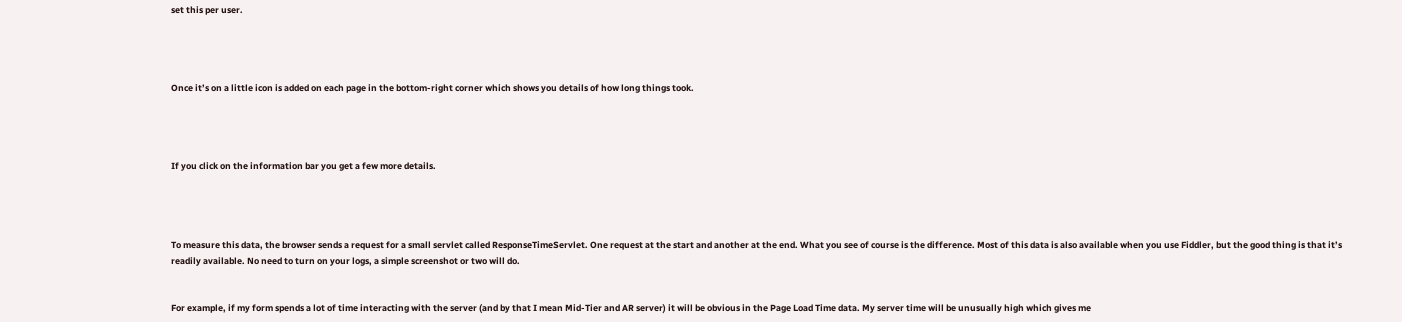set this per user.




Once it’s on a little icon is added on each page in the bottom-right corner which shows you details of how long things took.




If you click on the information bar you get a few more details.




To measure this data, the browser sends a request for a small servlet called ResponseTimeServlet. One request at the start and another at the end. What you see of course is the difference. Most of this data is also available when you use Fiddler, but the good thing is that it’s readily available. No need to turn on your logs, a simple screenshot or two will do.


For example, if my form spends a lot of time interacting with the server (and by that I mean Mid-Tier and AR server) it will be obvious in the Page Load Time data. My server time will be unusually high which gives me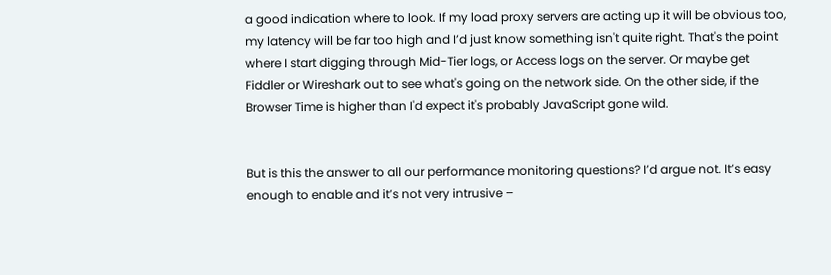a good indication where to look. If my load proxy servers are acting up it will be obvious too, my latency will be far too high and I’d just know something isn't quite right. That's the point where I start digging through Mid-Tier logs, or Access logs on the server. Or maybe get Fiddler or Wireshark out to see what's going on the network side. On the other side, if the Browser Time is higher than I'd expect it's probably JavaScript gone wild.


But is this the answer to all our performance monitoring questions? I’d argue not. It’s easy enough to enable and it’s not very intrusive –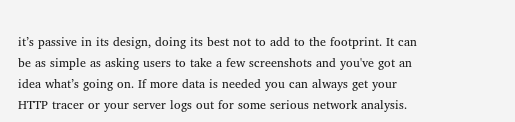it’s passive in its design, doing its best not to add to the footprint. It can be as simple as asking users to take a few screenshots and you've got an idea what’s going on. If more data is needed you can always get your HTTP tracer or your server logs out for some serious network analysis.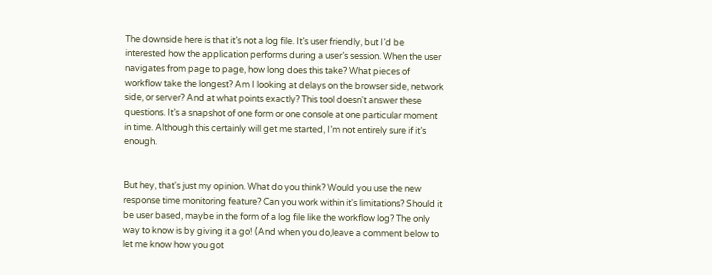The downside here is that it’s not a log file. It’s user friendly, but I’d be interested how the application performs during a user’s session. When the user navigates from page to page, how long does this take? What pieces of workflow take the longest? Am I looking at delays on the browser side, network side, or server? And at what points exactly? This tool doesn't answer these questions. It’s a snapshot of one form or one console at one particular moment in time. Although this certainly will get me started, I’m not entirely sure if it’s enough.


But hey, that's just my opinion. What do you think? Would you use the new response time monitoring feature? Can you work within it's limitations? Should it be user based, maybe in the form of a log file like the workflow log? The only way to know is by giving it a go! (And when you do,leave a comment below to let me know how you got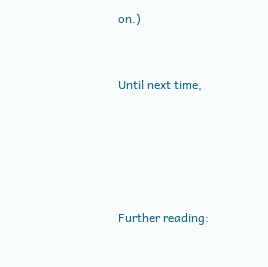on.)


Until next time,





Further reading: